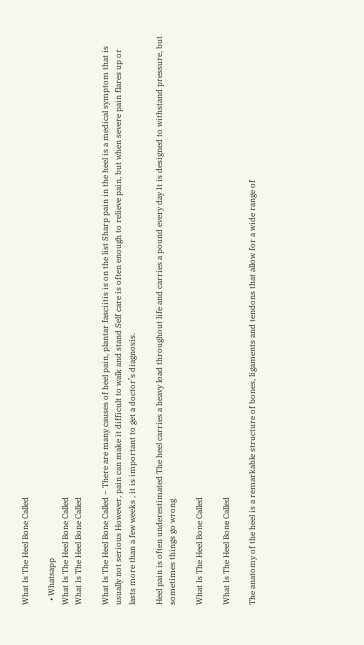What Is The Heel Bone Called

  • Whatsapp
What Is The Heel Bone Called
What Is The Heel Bone Called

What Is The Heel Bone Called – There are many causes of heel pain, plantar fasciitis is on the list Sharp pain in the heel is a medical symptom that is usually not serious However, pain can make it difficult to walk and stand Self care is often enough to relieve pain, but when severe pain flares up or lasts more than a few weeks , it is important to get a doctor’s diagnosis.

Heel pain is often underestimated The heel carries a heavy load throughout life and carries a pound every day It is designed to withstand pressure, but sometimes things go wrong

What Is The Heel Bone Called

What Is The Heel Bone Called

The anatomy of the heel is a remarkable structure of bones, ligaments and tendons that allow for a wide range of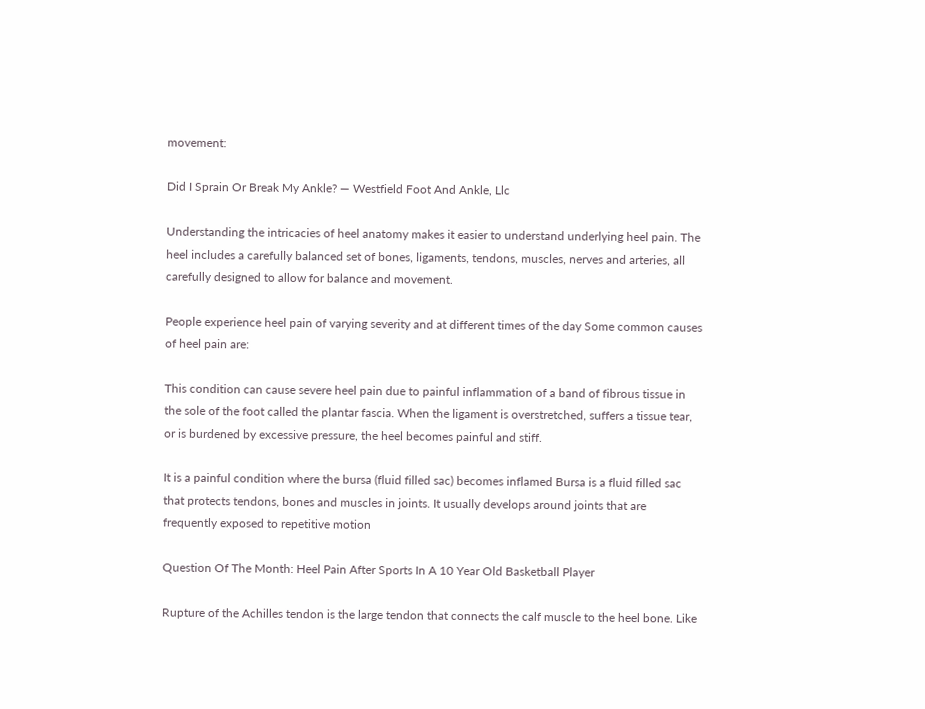movement:

Did I Sprain Or Break My Ankle? — Westfield Foot And Ankle, Llc

Understanding the intricacies of heel anatomy makes it easier to understand underlying heel pain. The heel includes a carefully balanced set of bones, ligaments, tendons, muscles, nerves and arteries, all carefully designed to allow for balance and movement.

People experience heel pain of varying severity and at different times of the day Some common causes of heel pain are:

This condition can cause severe heel pain due to painful inflammation of a band of fibrous tissue in the sole of the foot called the plantar fascia. When the ligament is overstretched, suffers a tissue tear, or is burdened by excessive pressure, the heel becomes painful and stiff.

It is a painful condition where the bursa (fluid filled sac) becomes inflamed Bursa is a fluid filled sac that protects tendons, bones and muscles in joints. It usually develops around joints that are frequently exposed to repetitive motion

Question Of The Month: Heel Pain After Sports In A 10 Year Old Basketball Player

Rupture of the Achilles tendon is the large tendon that connects the calf muscle to the heel bone. Like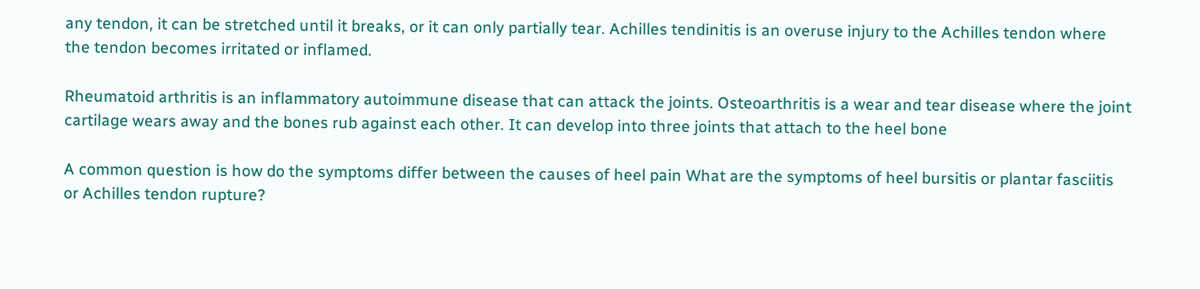any tendon, it can be stretched until it breaks, or it can only partially tear. Achilles tendinitis is an overuse injury to the Achilles tendon where the tendon becomes irritated or inflamed.

Rheumatoid arthritis is an inflammatory autoimmune disease that can attack the joints. Osteoarthritis is a wear and tear disease where the joint cartilage wears away and the bones rub against each other. It can develop into three joints that attach to the heel bone

A common question is how do the symptoms differ between the causes of heel pain What are the symptoms of heel bursitis or plantar fasciitis or Achilles tendon rupture?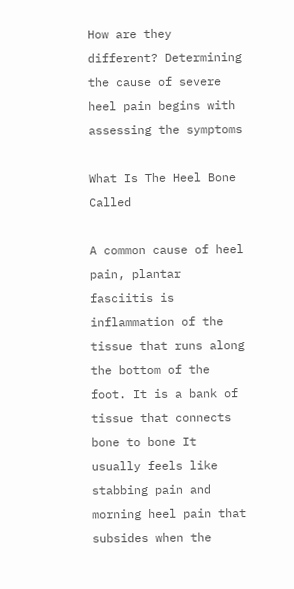How are they different? Determining the cause of severe heel pain begins with assessing the symptoms

What Is The Heel Bone Called

A common cause of heel pain, plantar fasciitis is inflammation of the tissue that runs along the bottom of the foot. It is a bank of tissue that connects bone to bone It usually feels like stabbing pain and morning heel pain that subsides when the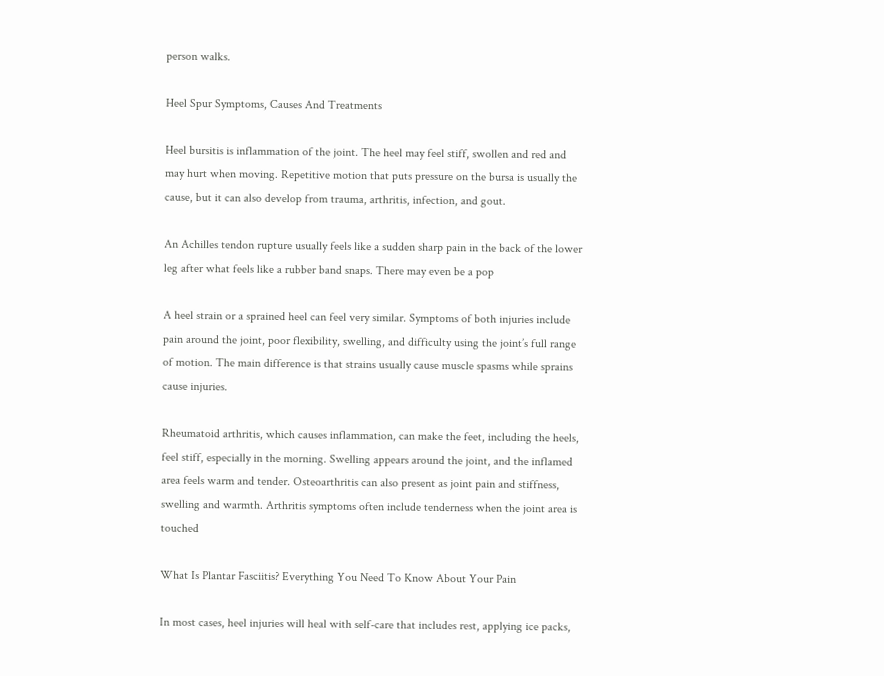person walks.

Heel Spur Symptoms, Causes And Treatments

Heel bursitis is inflammation of the joint. The heel may feel stiff, swollen and red and may hurt when moving. Repetitive motion that puts pressure on the bursa is usually the cause, but it can also develop from trauma, arthritis, infection, and gout.

An Achilles tendon rupture usually feels like a sudden sharp pain in the back of the lower leg after what feels like a rubber band snaps. There may even be a pop

A heel strain or a sprained heel can feel very similar. Symptoms of both injuries include pain around the joint, poor flexibility, swelling, and difficulty using the joint’s full range of motion. The main difference is that strains usually cause muscle spasms while sprains cause injuries.

Rheumatoid arthritis, which causes inflammation, can make the feet, including the heels, feel stiff, especially in the morning. Swelling appears around the joint, and the inflamed area feels warm and tender. Osteoarthritis can also present as joint pain and stiffness, swelling and warmth. Arthritis symptoms often include tenderness when the joint area is touched

What Is Plantar Fasciitis? Everything You Need To Know About Your Pain

In most cases, heel injuries will heal with self-care that includes rest, applying ice packs,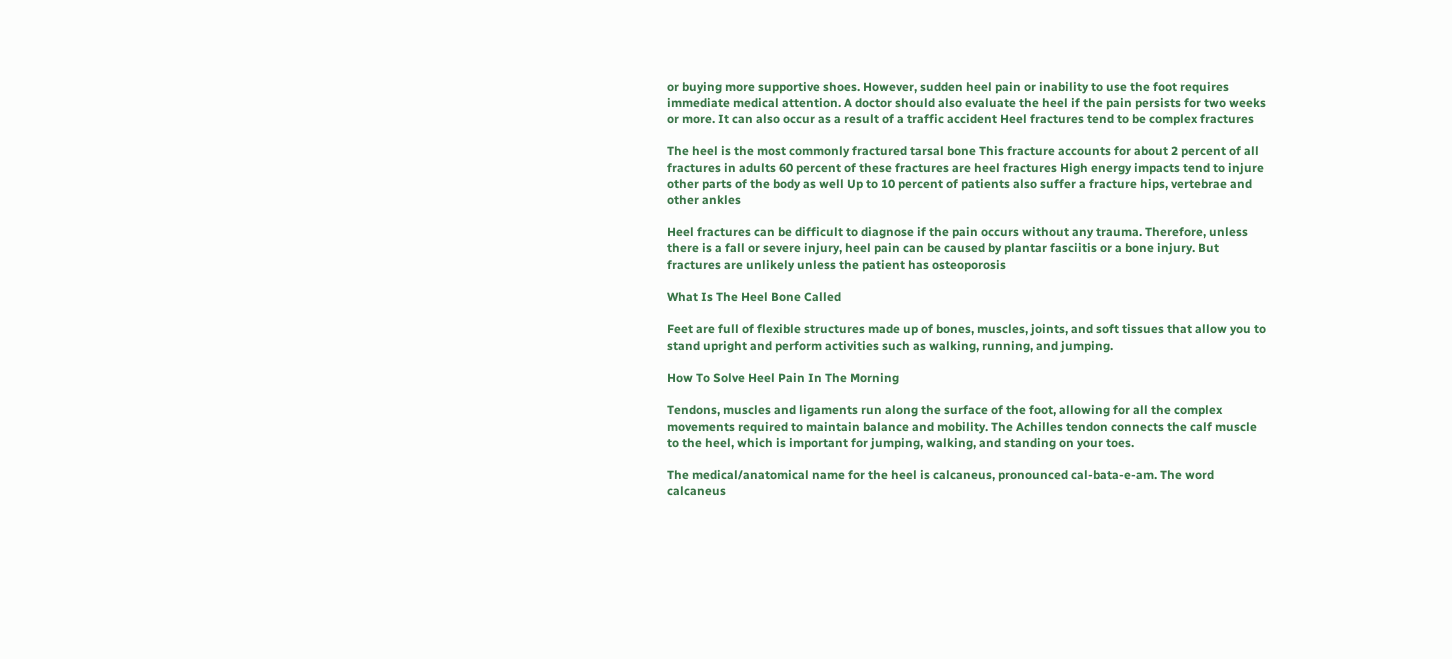or buying more supportive shoes. However, sudden heel pain or inability to use the foot requires immediate medical attention. A doctor should also evaluate the heel if the pain persists for two weeks or more. It can also occur as a result of a traffic accident Heel fractures tend to be complex fractures

The heel is the most commonly fractured tarsal bone This fracture accounts for about 2 percent of all fractures in adults 60 percent of these fractures are heel fractures High energy impacts tend to injure other parts of the body as well Up to 10 percent of patients also suffer a fracture hips, vertebrae and other ankles

Heel fractures can be difficult to diagnose if the pain occurs without any trauma. Therefore, unless there is a fall or severe injury, heel pain can be caused by plantar fasciitis or a bone injury. But fractures are unlikely unless the patient has osteoporosis

What Is The Heel Bone Called

Feet are full of flexible structures made up of bones, muscles, joints, and soft tissues that allow you to stand upright and perform activities such as walking, running, and jumping.

How To Solve Heel Pain In The Morning

Tendons, muscles and ligaments run along the surface of the foot, allowing for all the complex movements required to maintain balance and mobility. The Achilles tendon connects the calf muscle to the heel, which is important for jumping, walking, and standing on your toes.

The medical/anatomical name for the heel is calcaneus, pronounced cal-bata-e-am. The word calcaneus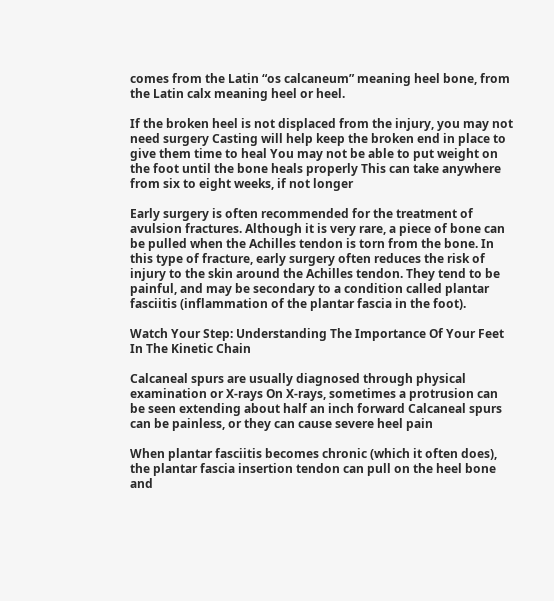comes from the Latin “os calcaneum” meaning heel bone, from the Latin calx meaning heel or heel.

If the broken heel is not displaced from the injury, you may not need surgery Casting will help keep the broken end in place to give them time to heal You may not be able to put weight on the foot until the bone heals properly This can take anywhere from six to eight weeks, if not longer

Early surgery is often recommended for the treatment of avulsion fractures. Although it is very rare, a piece of bone can be pulled when the Achilles tendon is torn from the bone. In this type of fracture, early surgery often reduces the risk of injury to the skin around the Achilles tendon. They tend to be painful, and may be secondary to a condition called plantar fasciitis (inflammation of the plantar fascia in the foot).

Watch Your Step: Understanding The Importance Of Your Feet In The Kinetic Chain

Calcaneal spurs are usually diagnosed through physical examination or X-rays On X-rays, sometimes a protrusion can be seen extending about half an inch forward Calcaneal spurs can be painless, or they can cause severe heel pain

When plantar fasciitis becomes chronic (which it often does), the plantar fascia insertion tendon can pull on the heel bone and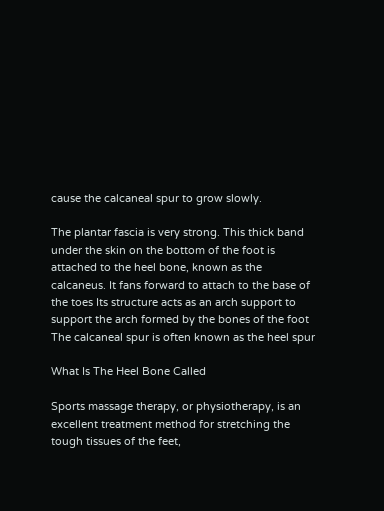cause the calcaneal spur to grow slowly.

The plantar fascia is very strong. This thick band under the skin on the bottom of the foot is attached to the heel bone, known as the calcaneus. It fans forward to attach to the base of the toes Its structure acts as an arch support to support the arch formed by the bones of the foot The calcaneal spur is often known as the heel spur

What Is The Heel Bone Called

Sports massage therapy, or physiotherapy, is an excellent treatment method for stretching the tough tissues of the feet,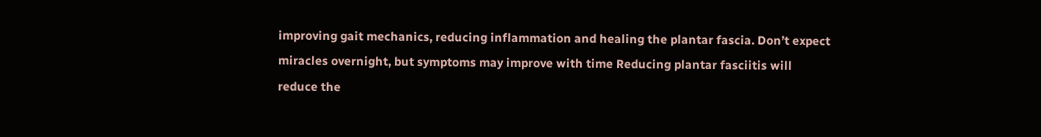improving gait mechanics, reducing inflammation and healing the plantar fascia. Don’t expect miracles overnight, but symptoms may improve with time Reducing plantar fasciitis will reduce the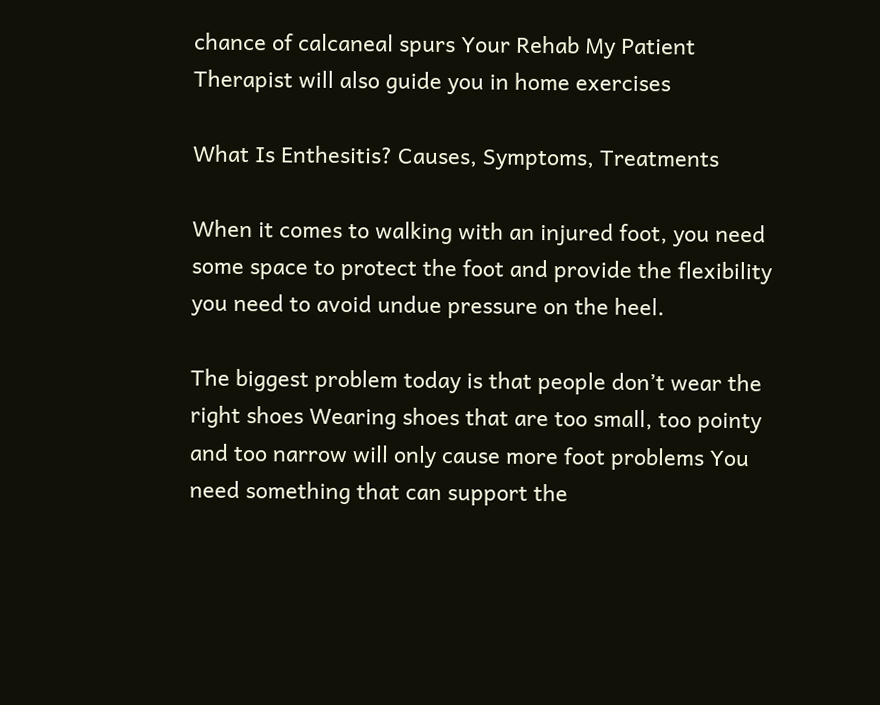chance of calcaneal spurs Your Rehab My Patient Therapist will also guide you in home exercises

What Is Enthesitis? Causes, Symptoms, Treatments

When it comes to walking with an injured foot, you need some space to protect the foot and provide the flexibility you need to avoid undue pressure on the heel.

The biggest problem today is that people don’t wear the right shoes Wearing shoes that are too small, too pointy and too narrow will only cause more foot problems You need something that can support the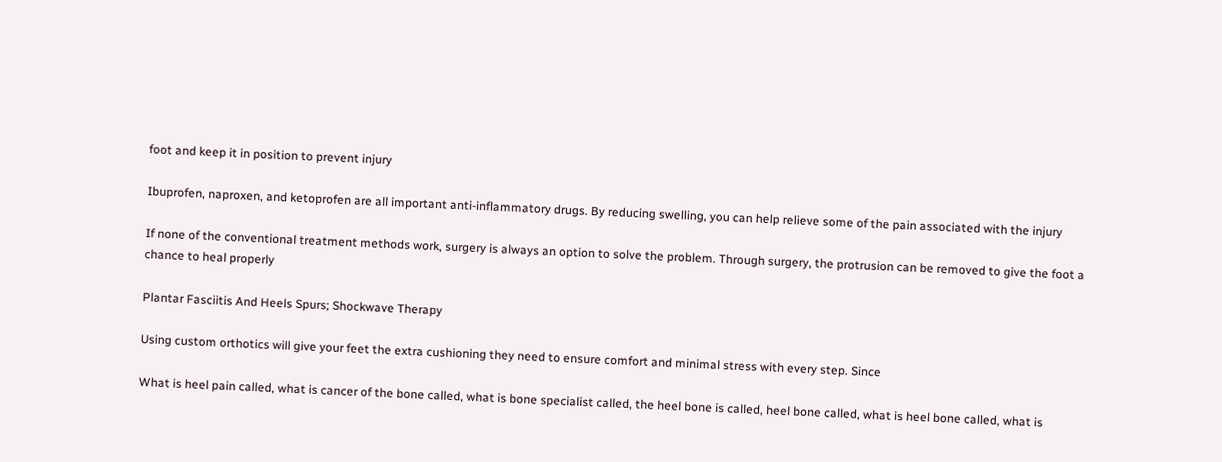foot and keep it in position to prevent injury

Ibuprofen, naproxen, and ketoprofen are all important anti-inflammatory drugs. By reducing swelling, you can help relieve some of the pain associated with the injury

If none of the conventional treatment methods work, surgery is always an option to solve the problem. Through surgery, the protrusion can be removed to give the foot a chance to heal properly

Plantar Fasciitis And Heels Spurs; Shockwave Therapy

Using custom orthotics will give your feet the extra cushioning they need to ensure comfort and minimal stress with every step. Since

What is heel pain called, what is cancer of the bone called, what is bone specialist called, the heel bone is called, heel bone called, what is heel bone called, what is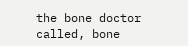the bone doctor called, bone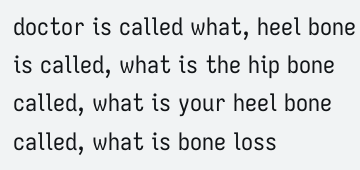doctor is called what, heel bone is called, what is the hip bone called, what is your heel bone called, what is bone loss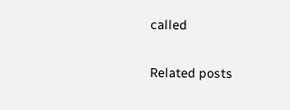called

Related posts